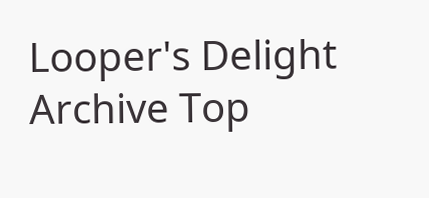Looper's Delight Archive Top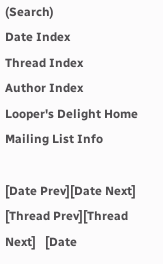(Search)
Date Index
Thread Index
Author Index
Looper's Delight Home
Mailing List Info

[Date Prev][Date Next]   [Thread Prev][Thread Next]   [Date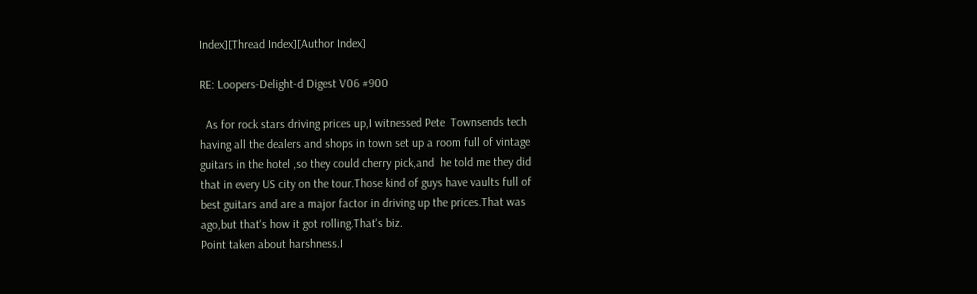Index][Thread Index][Author Index]

RE: Loopers-Delight-d Digest V06 #900

  As for rock stars driving prices up,I witnessed Pete  Townsends tech
having all the dealers and shops in town set up a room full of vintage
guitars in the hotel ,so they could cherry pick,and  he told me they did
that in every US city on the tour.Those kind of guys have vaults full of
best guitars and are a major factor in driving up the prices.That was
ago,but that's how it got rolling.That's biz.
Point taken about harshness.I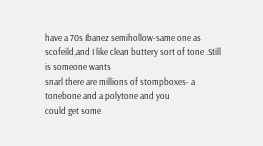have a 70s Ibanez semihollow-same one as
scofeild,and I like clean buttery sort of tone .Still is someone wants
snarl there are millions of stompboxes- a tonebone and a polytone and you
could get some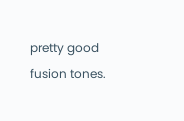pretty good fusion tones.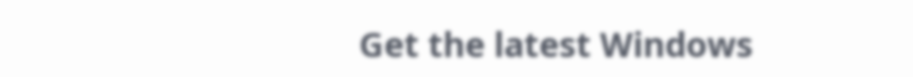Get the latest Windows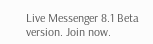Live Messenger 8.1 Beta version. Join now.